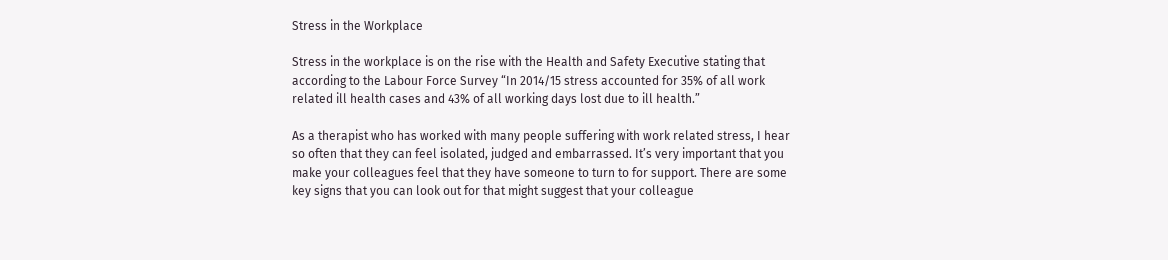Stress in the Workplace

Stress in the workplace is on the rise with the Health and Safety Executive stating that according to the Labour Force Survey “In 2014/15 stress accounted for 35% of all work related ill health cases and 43% of all working days lost due to ill health.”

As a therapist who has worked with many people suffering with work related stress, I hear so often that they can feel isolated, judged and embarrassed. It’s very important that you make your colleagues feel that they have someone to turn to for support. There are some key signs that you can look out for that might suggest that your colleague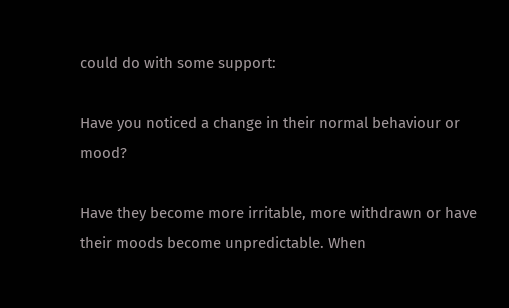could do with some support:

Have you noticed a change in their normal behaviour or mood?

Have they become more irritable, more withdrawn or have their moods become unpredictable. When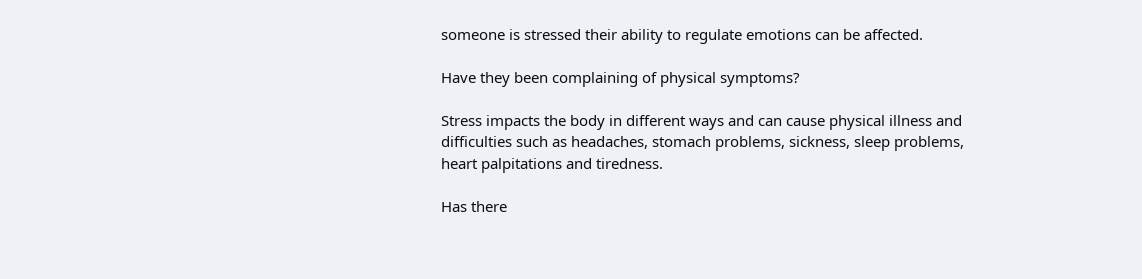someone is stressed their ability to regulate emotions can be affected.

Have they been complaining of physical symptoms?

Stress impacts the body in different ways and can cause physical illness and difficulties such as headaches, stomach problems, sickness, sleep problems, heart palpitations and tiredness.

Has there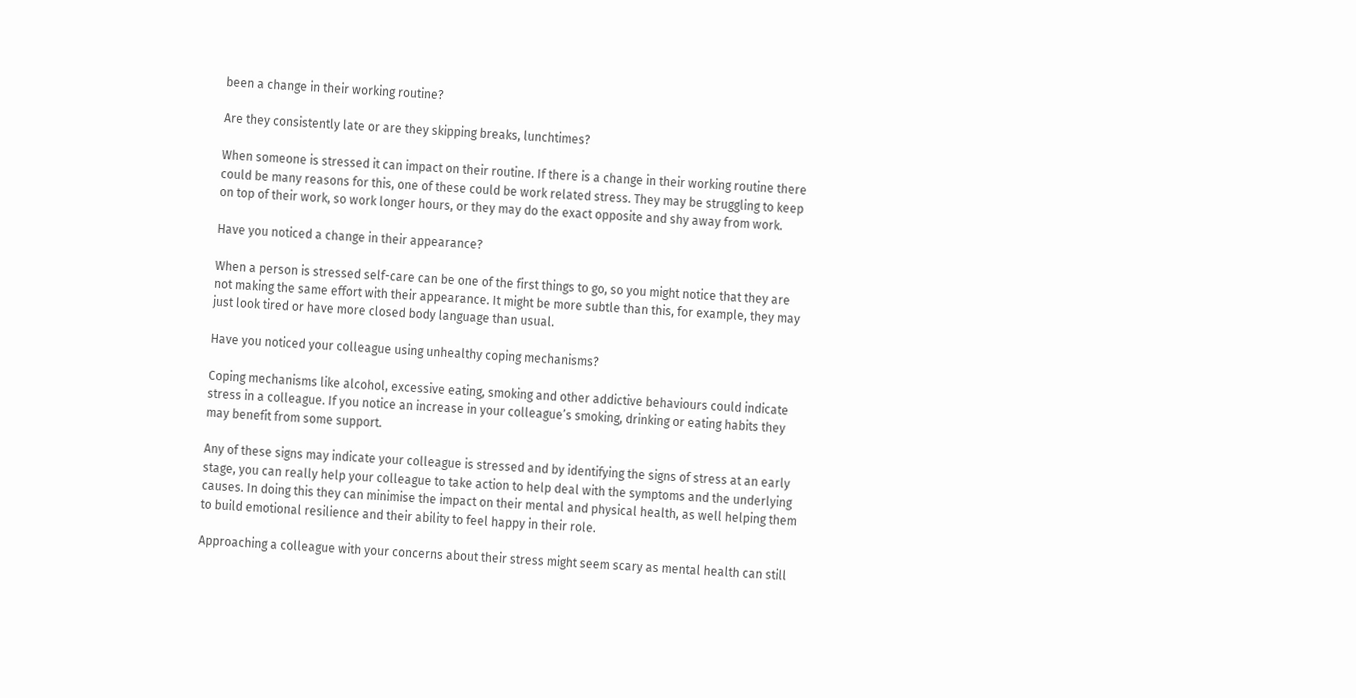been a change in their working routine?

Are they consistently late or are they skipping breaks, lunchtimes?

When someone is stressed it can impact on their routine. If there is a change in their working routine there could be many reasons for this, one of these could be work related stress. They may be struggling to keep on top of their work, so work longer hours, or they may do the exact opposite and shy away from work.

Have you noticed a change in their appearance?

When a person is stressed self-care can be one of the first things to go, so you might notice that they are not making the same effort with their appearance. It might be more subtle than this, for example, they may just look tired or have more closed body language than usual.

Have you noticed your colleague using unhealthy coping mechanisms?

Coping mechanisms like alcohol, excessive eating, smoking and other addictive behaviours could indicate stress in a colleague. If you notice an increase in your colleague’s smoking, drinking or eating habits they may benefit from some support.

Any of these signs may indicate your colleague is stressed and by identifying the signs of stress at an early stage, you can really help your colleague to take action to help deal with the symptoms and the underlying causes. In doing this they can minimise the impact on their mental and physical health, as well helping them to build emotional resilience and their ability to feel happy in their role.

Approaching a colleague with your concerns about their stress might seem scary as mental health can still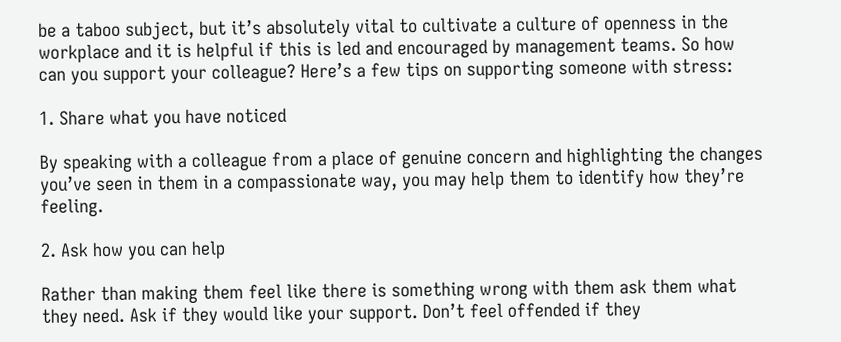be a taboo subject, but it’s absolutely vital to cultivate a culture of openness in the workplace and it is helpful if this is led and encouraged by management teams. So how can you support your colleague? Here’s a few tips on supporting someone with stress:

1. Share what you have noticed

By speaking with a colleague from a place of genuine concern and highlighting the changes you’ve seen in them in a compassionate way, you may help them to identify how they’re feeling.

2. Ask how you can help

Rather than making them feel like there is something wrong with them ask them what they need. Ask if they would like your support. Don’t feel offended if they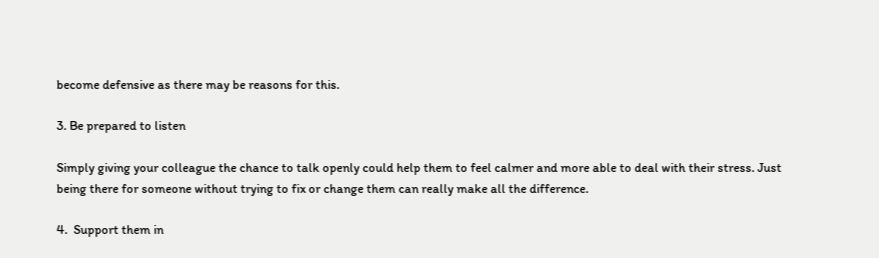become defensive as there may be reasons for this.

3. Be prepared to listen

Simply giving your colleague the chance to talk openly could help them to feel calmer and more able to deal with their stress. Just being there for someone without trying to fix or change them can really make all the difference.

4.  Support them in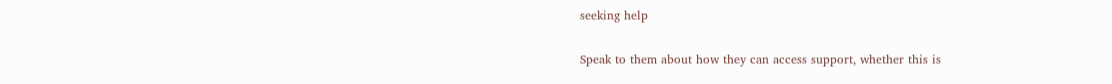seeking help

Speak to them about how they can access support, whether this is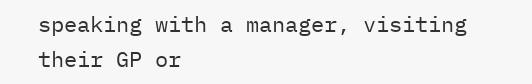speaking with a manager, visiting their GP or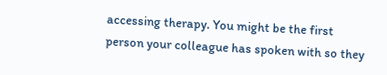accessing therapy. You might be the first person your colleague has spoken with so they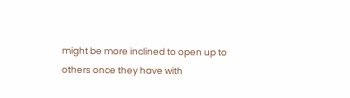might be more inclined to open up to others once they have with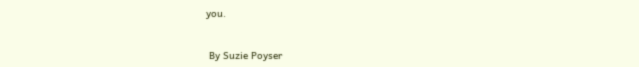you.


 By Suzie Poyser